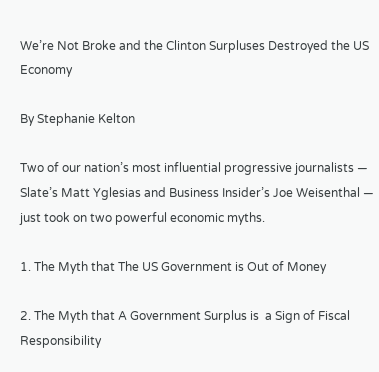We’re Not Broke and the Clinton Surpluses Destroyed the US Economy

By Stephanie Kelton

Two of our nation’s most influential progressive journalists — Slate’s Matt Yglesias and Business Insider’s Joe Weisenthal —  just took on two powerful economic myths.

1. The Myth that The US Government is Out of Money

2. The Myth that A Government Surplus is  a Sign of Fiscal Responsibility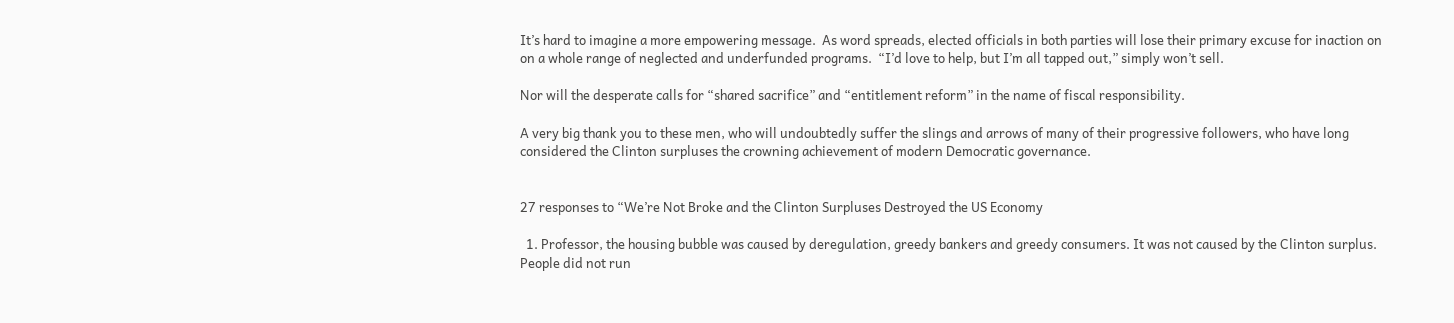It’s hard to imagine a more empowering message.  As word spreads, elected officials in both parties will lose their primary excuse for inaction on on a whole range of neglected and underfunded programs.  “I’d love to help, but I’m all tapped out,” simply won’t sell.

Nor will the desperate calls for “shared sacrifice” and “entitlement reform” in the name of fiscal responsibility.

A very big thank you to these men, who will undoubtedly suffer the slings and arrows of many of their progressive followers, who have long considered the Clinton surpluses the crowning achievement of modern Democratic governance.


27 responses to “We’re Not Broke and the Clinton Surpluses Destroyed the US Economy

  1. Professor, the housing bubble was caused by deregulation, greedy bankers and greedy consumers. It was not caused by the Clinton surplus. People did not run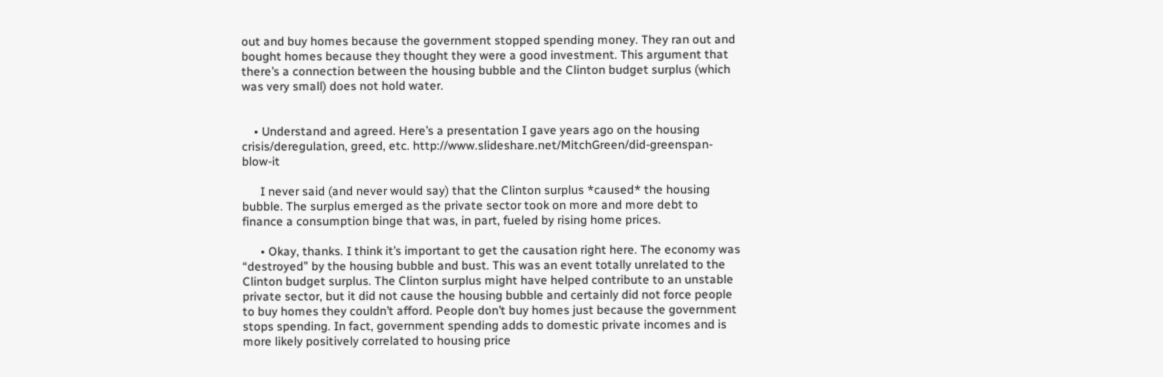out and buy homes because the government stopped spending money. They ran out and bought homes because they thought they were a good investment. This argument that there’s a connection between the housing bubble and the Clinton budget surplus (which was very small) does not hold water.


    • Understand and agreed. Here’s a presentation I gave years ago on the housing crisis/deregulation, greed, etc. http://www.slideshare.net/MitchGreen/did-greenspan-blow-it

      I never said (and never would say) that the Clinton surplus *caused* the housing bubble. The surplus emerged as the private sector took on more and more debt to finance a consumption binge that was, in part, fueled by rising home prices.

      • Okay, thanks. I think it’s important to get the causation right here. The economy was “destroyed” by the housing bubble and bust. This was an event totally unrelated to the Clinton budget surplus. The Clinton surplus might have helped contribute to an unstable private sector, but it did not cause the housing bubble and certainly did not force people to buy homes they couldn’t afford. People don’t buy homes just because the government stops spending. In fact, government spending adds to domestic private incomes and is more likely positively correlated to housing price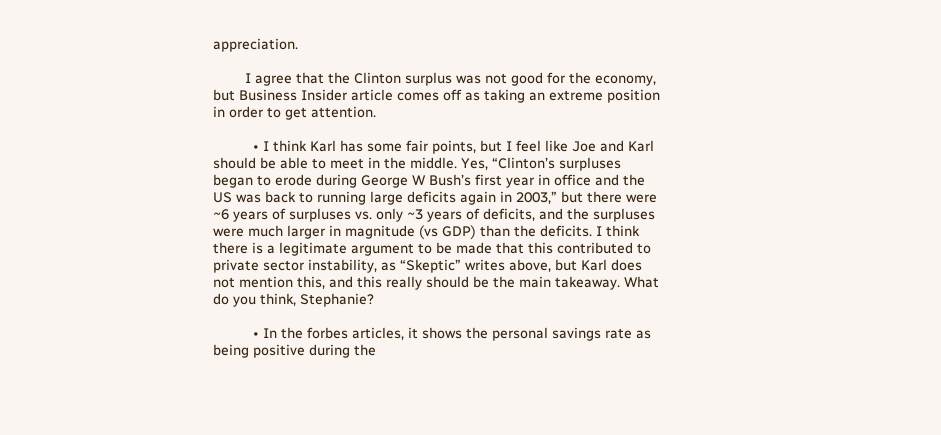appreciation.

        I agree that the Clinton surplus was not good for the economy, but Business Insider article comes off as taking an extreme position in order to get attention.

          • I think Karl has some fair points, but I feel like Joe and Karl should be able to meet in the middle. Yes, “Clinton’s surpluses began to erode during George W Bush’s first year in office and the US was back to running large deficits again in 2003,” but there were ~6 years of surpluses vs. only ~3 years of deficits, and the surpluses were much larger in magnitude (vs GDP) than the deficits. I think there is a legitimate argument to be made that this contributed to private sector instability, as “Skeptic” writes above, but Karl does not mention this, and this really should be the main takeaway. What do you think, Stephanie?

          • In the forbes articles, it shows the personal savings rate as being positive during the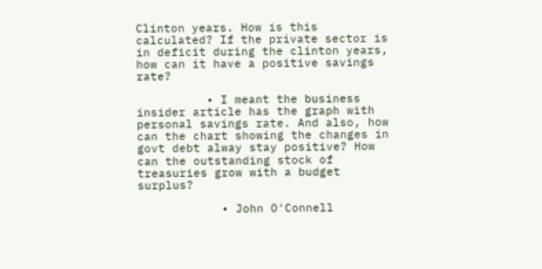Clinton years. How is this calculated? If the private sector is in deficit during the clinton years, how can it have a positive savings rate?

          • I meant the business insider article has the graph with personal savings rate. And also, how can the chart showing the changes in govt debt alway stay positive? How can the outstanding stock of treasuries grow with a budget surplus?

            • John O'Connell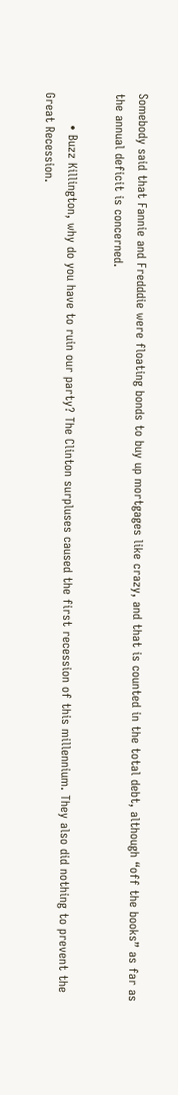Somebody said that Fannie and Fredddie were floating bonds to buy up mortgages like crazy, and that is counted in the total debt, although “off the books” as far as the annual deficit is concerned.

        • Buzz Killington, why do you have to ruin our party? The Clinton surpluses caused the first recession of this millennium. They also did nothing to prevent the Great Recession.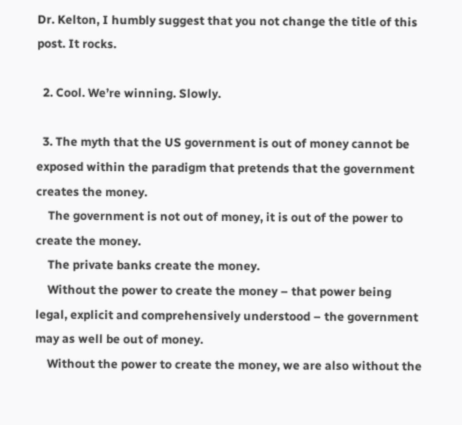Dr. Kelton, I humbly suggest that you not change the title of this post. It rocks.

  2. Cool. We’re winning. Slowly.

  3. The myth that the US government is out of money cannot be exposed within the paradigm that pretends that the government creates the money.
    The government is not out of money, it is out of the power to create the money.
    The private banks create the money.
    Without the power to create the money – that power being legal, explicit and comprehensively understood – the government may as well be out of money.
    Without the power to create the money, we are also without the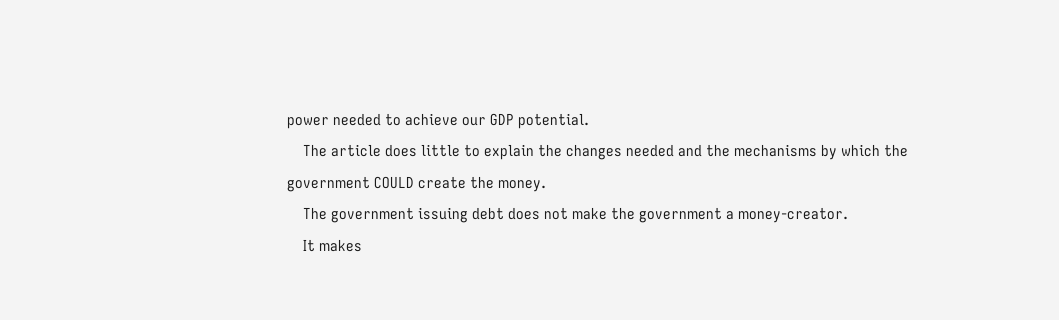power needed to achieve our GDP potential.
    The article does little to explain the changes needed and the mechanisms by which the government COULD create the money.
    The government issuing debt does not make the government a money-creator.
    It makes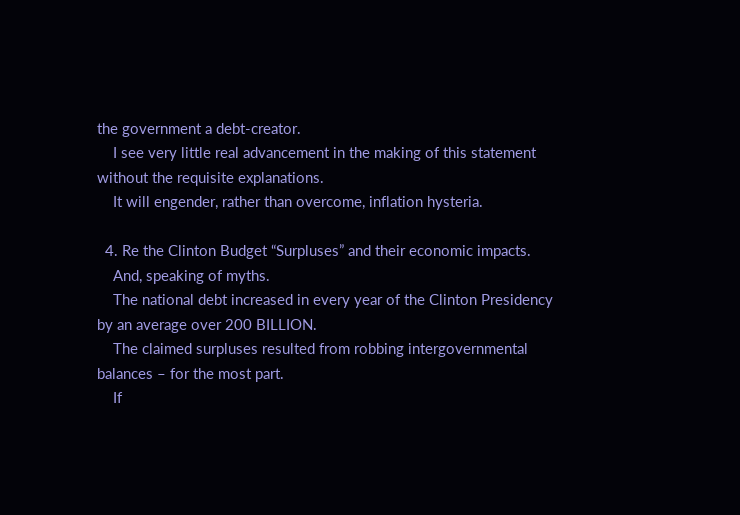the government a debt-creator.
    I see very little real advancement in the making of this statement without the requisite explanations.
    It will engender, rather than overcome, inflation hysteria.

  4. Re the Clinton Budget “Surpluses” and their economic impacts.
    And, speaking of myths.
    The national debt increased in every year of the Clinton Presidency by an average over 200 BILLION.
    The claimed surpluses resulted from robbing intergovernmental balances – for the most part.
    If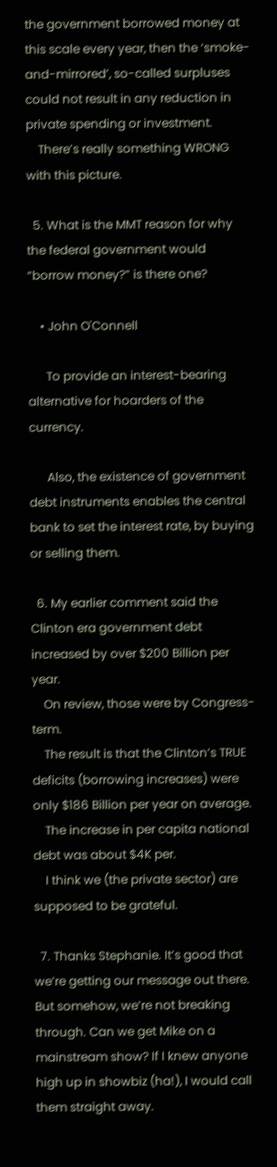the government borrowed money at this scale every year, then the ‘smoke-and-mirrored’, so-called surpluses could not result in any reduction in private spending or investment.
    There’s really something WRONG with this picture.

  5. What is the MMT reason for why the federal government would “borrow money?” is there one?

    • John O'Connell

      To provide an interest-bearing alternative for hoarders of the currency.

      Also, the existence of government debt instruments enables the central bank to set the interest rate, by buying or selling them.

  6. My earlier comment said the Clinton era government debt increased by over $200 Billion per year.
    On review, those were by Congress-term.
    The result is that the Clinton’s TRUE deficits (borrowing increases) were only $186 Billion per year on average.
    The increase in per capita national debt was about $4K per.
    I think we (the private sector) are supposed to be grateful.

  7. Thanks Stephanie. It’s good that we’re getting our message out there. But somehow, we’re not breaking through. Can we get Mike on a mainstream show? If I knew anyone high up in showbiz (ha!), I would call them straight away.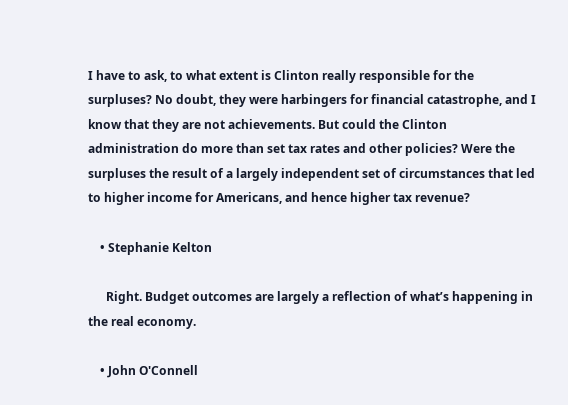I have to ask, to what extent is Clinton really responsible for the surpluses? No doubt, they were harbingers for financial catastrophe, and I know that they are not achievements. But could the Clinton administration do more than set tax rates and other policies? Were the surpluses the result of a largely independent set of circumstances that led to higher income for Americans, and hence higher tax revenue?

    • Stephanie Kelton

      Right. Budget outcomes are largely a reflection of what’s happening in the real economy.

    • John O'Connell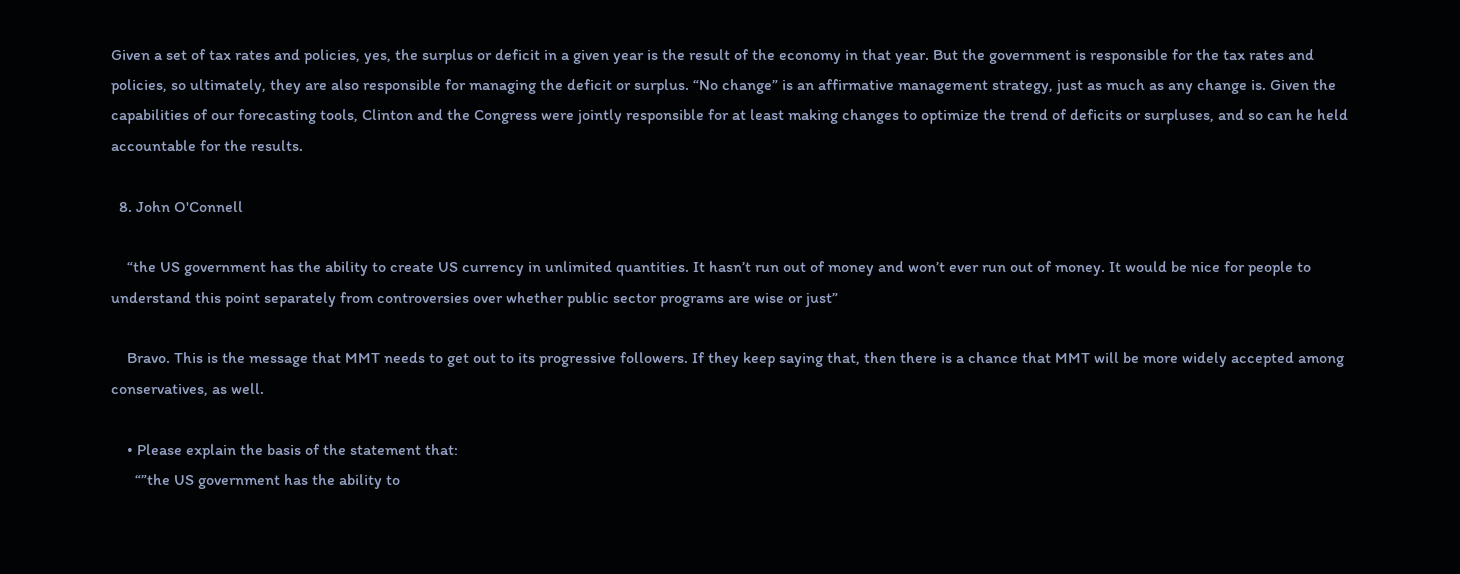Given a set of tax rates and policies, yes, the surplus or deficit in a given year is the result of the economy in that year. But the government is responsible for the tax rates and policies, so ultimately, they are also responsible for managing the deficit or surplus. “No change” is an affirmative management strategy, just as much as any change is. Given the capabilities of our forecasting tools, Clinton and the Congress were jointly responsible for at least making changes to optimize the trend of deficits or surpluses, and so can he held accountable for the results.

  8. John O'Connell

    “the US government has the ability to create US currency in unlimited quantities. It hasn’t run out of money and won’t ever run out of money. It would be nice for people to understand this point separately from controversies over whether public sector programs are wise or just”

    Bravo. This is the message that MMT needs to get out to its progressive followers. If they keep saying that, then there is a chance that MMT will be more widely accepted among conservatives, as well.

    • Please explain the basis of the statement that:
      “”the US government has the ability to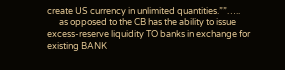create US currency in unlimited quantities.””…..
      as opposed to the CB has the ability to issue excess-reserve liquidity TO banks in exchange for existing BANK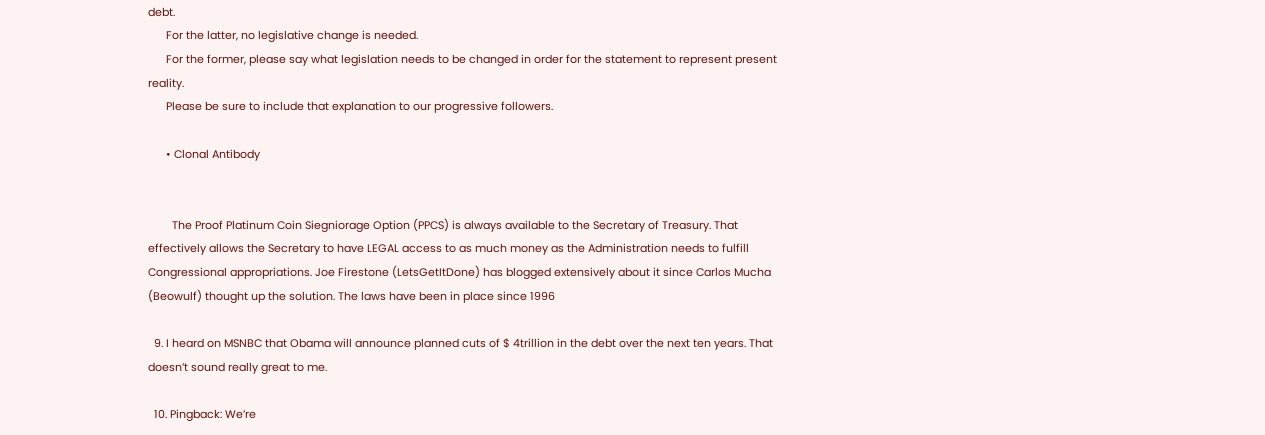debt.
      For the latter, no legislative change is needed.
      For the former, please say what legislation needs to be changed in order for the statement to represent present reality.
      Please be sure to include that explanation to our progressive followers.

      • Clonal Antibody


        The Proof Platinum Coin Siegniorage Option (PPCS) is always available to the Secretary of Treasury. That effectively allows the Secretary to have LEGAL access to as much money as the Administration needs to fulfill Congressional appropriations. Joe Firestone (LetsGetItDone) has blogged extensively about it since Carlos Mucha (Beowulf) thought up the solution. The laws have been in place since 1996

  9. I heard on MSNBC that Obama will announce planned cuts of $ 4trillion in the debt over the next ten years. That doesn’t sound really great to me.

  10. Pingback: We’re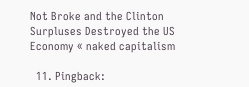Not Broke and the Clinton Surpluses Destroyed the US Economy « naked capitalism

  11. Pingback: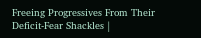Freeing Progressives From Their Deficit-Fear Shackles |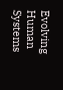Evolving Human Systems